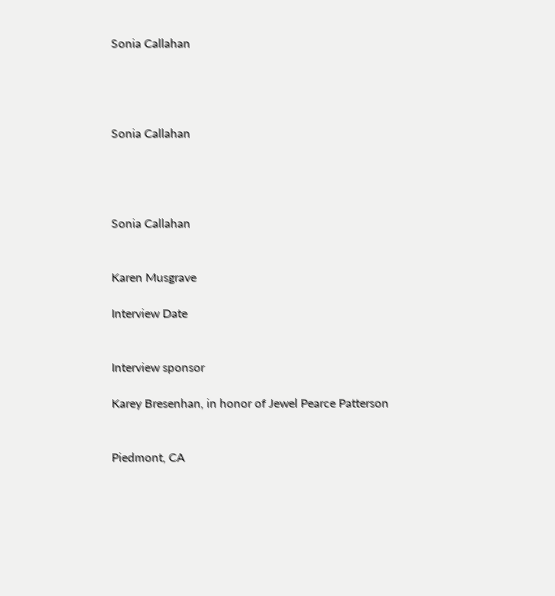Sonia Callahan




Sonia Callahan




Sonia Callahan


Karen Musgrave

Interview Date


Interview sponsor

Karey Bresenhan, in honor of Jewel Pearce Patterson


Piedmont, CA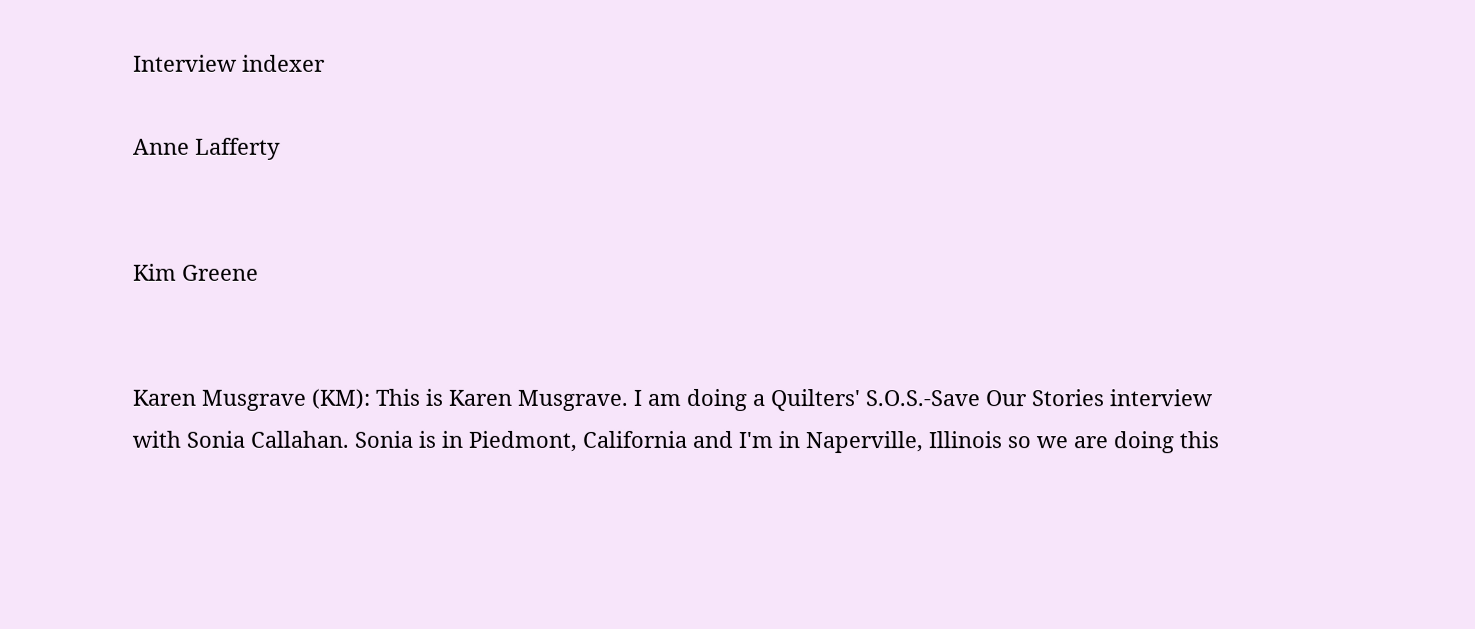Interview indexer

Anne Lafferty


Kim Greene


Karen Musgrave (KM): This is Karen Musgrave. I am doing a Quilters' S.O.S.-Save Our Stories interview with Sonia Callahan. Sonia is in Piedmont, California and I'm in Naperville, Illinois so we are doing this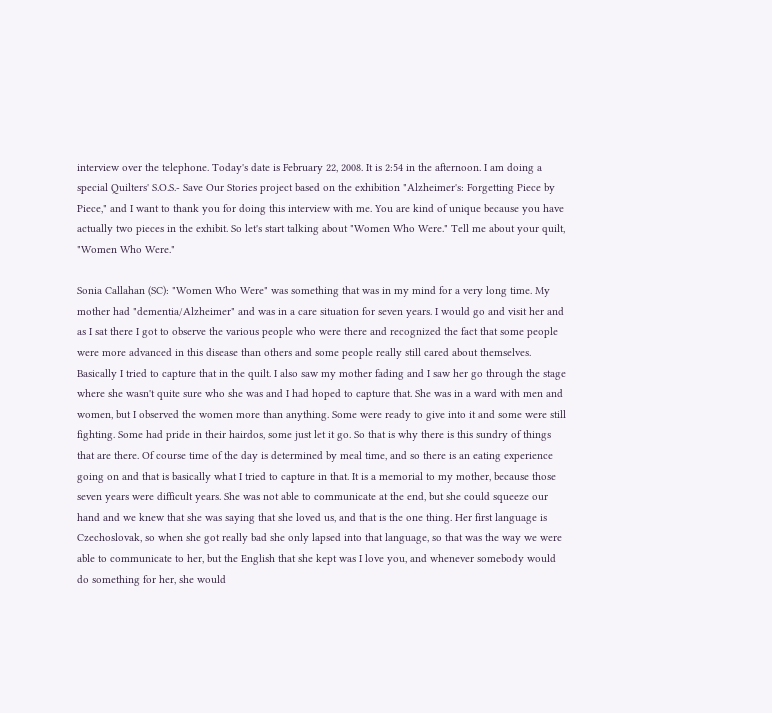interview over the telephone. Today's date is February 22, 2008. It is 2:54 in the afternoon. I am doing a special Quilters' S.O.S.- Save Our Stories project based on the exhibition "Alzheimer's: Forgetting Piece by Piece," and I want to thank you for doing this interview with me. You are kind of unique because you have actually two pieces in the exhibit. So let's start talking about "Women Who Were." Tell me about your quilt, "Women Who Were."

Sonia Callahan (SC): "Women Who Were" was something that was in my mind for a very long time. My mother had "dementia/Alzheimer" and was in a care situation for seven years. I would go and visit her and as I sat there I got to observe the various people who were there and recognized the fact that some people were more advanced in this disease than others and some people really still cared about themselves. Basically I tried to capture that in the quilt. I also saw my mother fading and I saw her go through the stage where she wasn't quite sure who she was and I had hoped to capture that. She was in a ward with men and women, but I observed the women more than anything. Some were ready to give into it and some were still fighting. Some had pride in their hairdos, some just let it go. So that is why there is this sundry of things that are there. Of course time of the day is determined by meal time, and so there is an eating experience going on and that is basically what I tried to capture in that. It is a memorial to my mother, because those seven years were difficult years. She was not able to communicate at the end, but she could squeeze our hand and we knew that she was saying that she loved us, and that is the one thing. Her first language is Czechoslovak, so when she got really bad she only lapsed into that language, so that was the way we were able to communicate to her, but the English that she kept was I love you, and whenever somebody would do something for her, she would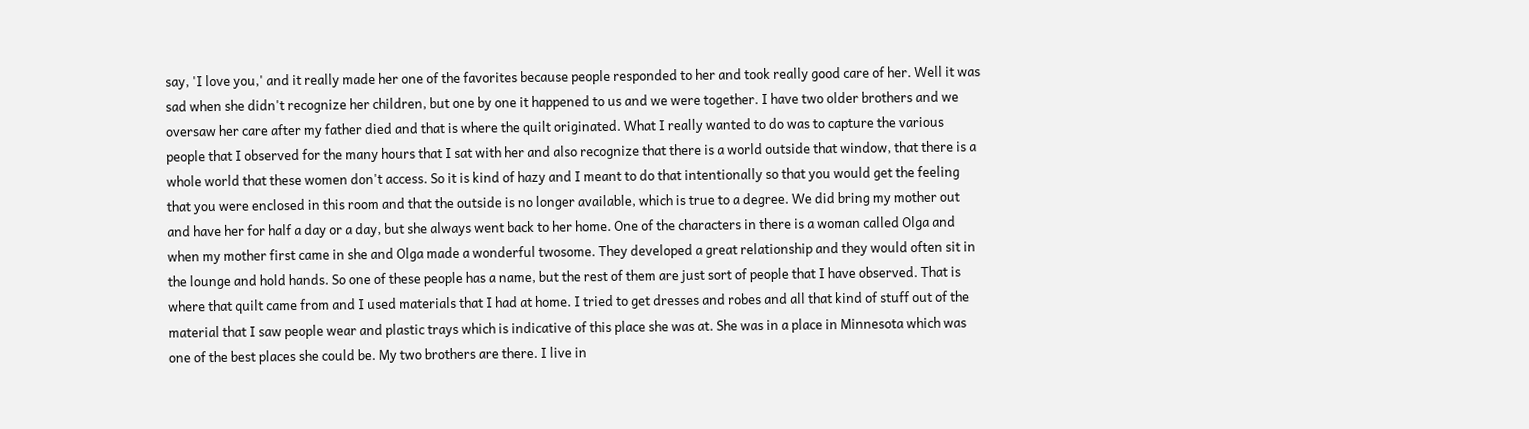say, 'I love you,' and it really made her one of the favorites because people responded to her and took really good care of her. Well it was sad when she didn't recognize her children, but one by one it happened to us and we were together. I have two older brothers and we oversaw her care after my father died and that is where the quilt originated. What I really wanted to do was to capture the various people that I observed for the many hours that I sat with her and also recognize that there is a world outside that window, that there is a whole world that these women don't access. So it is kind of hazy and I meant to do that intentionally so that you would get the feeling that you were enclosed in this room and that the outside is no longer available, which is true to a degree. We did bring my mother out and have her for half a day or a day, but she always went back to her home. One of the characters in there is a woman called Olga and when my mother first came in she and Olga made a wonderful twosome. They developed a great relationship and they would often sit in the lounge and hold hands. So one of these people has a name, but the rest of them are just sort of people that I have observed. That is where that quilt came from and I used materials that I had at home. I tried to get dresses and robes and all that kind of stuff out of the material that I saw people wear and plastic trays which is indicative of this place she was at. She was in a place in Minnesota which was one of the best places she could be. My two brothers are there. I live in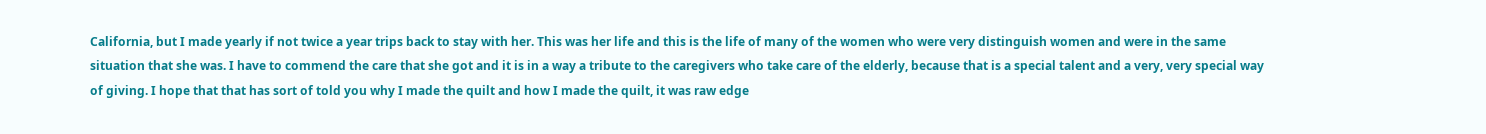California, but I made yearly if not twice a year trips back to stay with her. This was her life and this is the life of many of the women who were very distinguish women and were in the same situation that she was. I have to commend the care that she got and it is in a way a tribute to the caregivers who take care of the elderly, because that is a special talent and a very, very special way of giving. I hope that that has sort of told you why I made the quilt and how I made the quilt, it was raw edge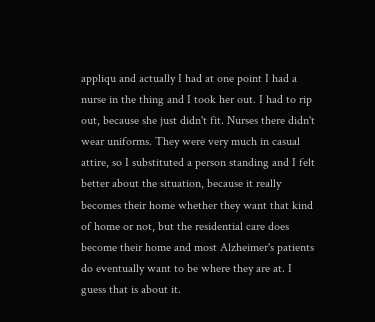appliqu and actually I had at one point I had a nurse in the thing and I took her out. I had to rip out, because she just didn't fit. Nurses there didn't wear uniforms. They were very much in casual attire, so I substituted a person standing and I felt better about the situation, because it really becomes their home whether they want that kind of home or not, but the residential care does become their home and most Alzheimer's patients do eventually want to be where they are at. I guess that is about it.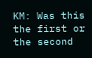KM: Was this the first or the second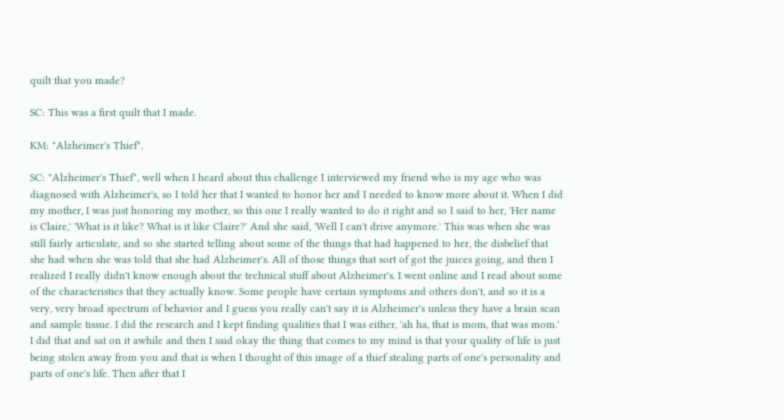quilt that you made?

SC: This was a first quilt that I made.

KM: "Alzheimer's Thief".

SC: "Alzheimer's Thief", well when I heard about this challenge I interviewed my friend who is my age who was diagnosed with Alzheimer's, so I told her that I wanted to honor her and I needed to know more about it. When I did my mother, I was just honoring my mother, so this one I really wanted to do it right and so I said to her, 'Her name is Claire,' 'What is it like? What is it like Claire?' And she said, 'Well I can't drive anymore.' This was when she was still fairly articulate, and so she started telling about some of the things that had happened to her, the disbelief that she had when she was told that she had Alzheimer's. All of those things that sort of got the juices going, and then I realized I really didn't know enough about the technical stuff about Alzheimer's. I went online and I read about some of the characteristics that they actually know. Some people have certain symptoms and others don't, and so it is a very, very broad spectrum of behavior and I guess you really can't say it is Alzheimer's unless they have a brain scan and sample tissue. I did the research and I kept finding qualities that I was either, 'ah ha, that is mom, that was mom.' I did that and sat on it awhile and then I said okay the thing that comes to my mind is that your quality of life is just being stolen away from you and that is when I thought of this image of a thief stealing parts of one's personality and parts of one's life. Then after that I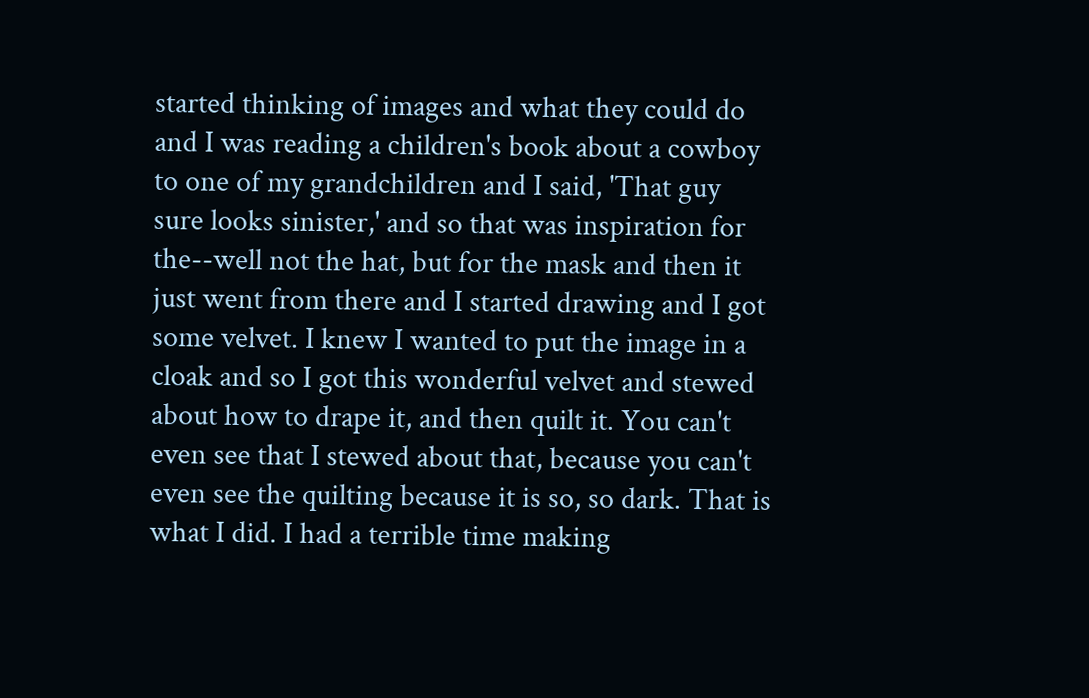started thinking of images and what they could do and I was reading a children's book about a cowboy to one of my grandchildren and I said, 'That guy sure looks sinister,' and so that was inspiration for the--well not the hat, but for the mask and then it just went from there and I started drawing and I got some velvet. I knew I wanted to put the image in a cloak and so I got this wonderful velvet and stewed about how to drape it, and then quilt it. You can't even see that I stewed about that, because you can't even see the quilting because it is so, so dark. That is what I did. I had a terrible time making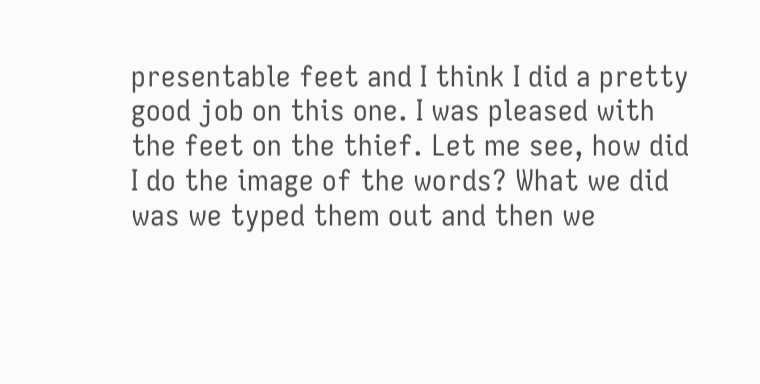presentable feet and I think I did a pretty good job on this one. I was pleased with the feet on the thief. Let me see, how did I do the image of the words? What we did was we typed them out and then we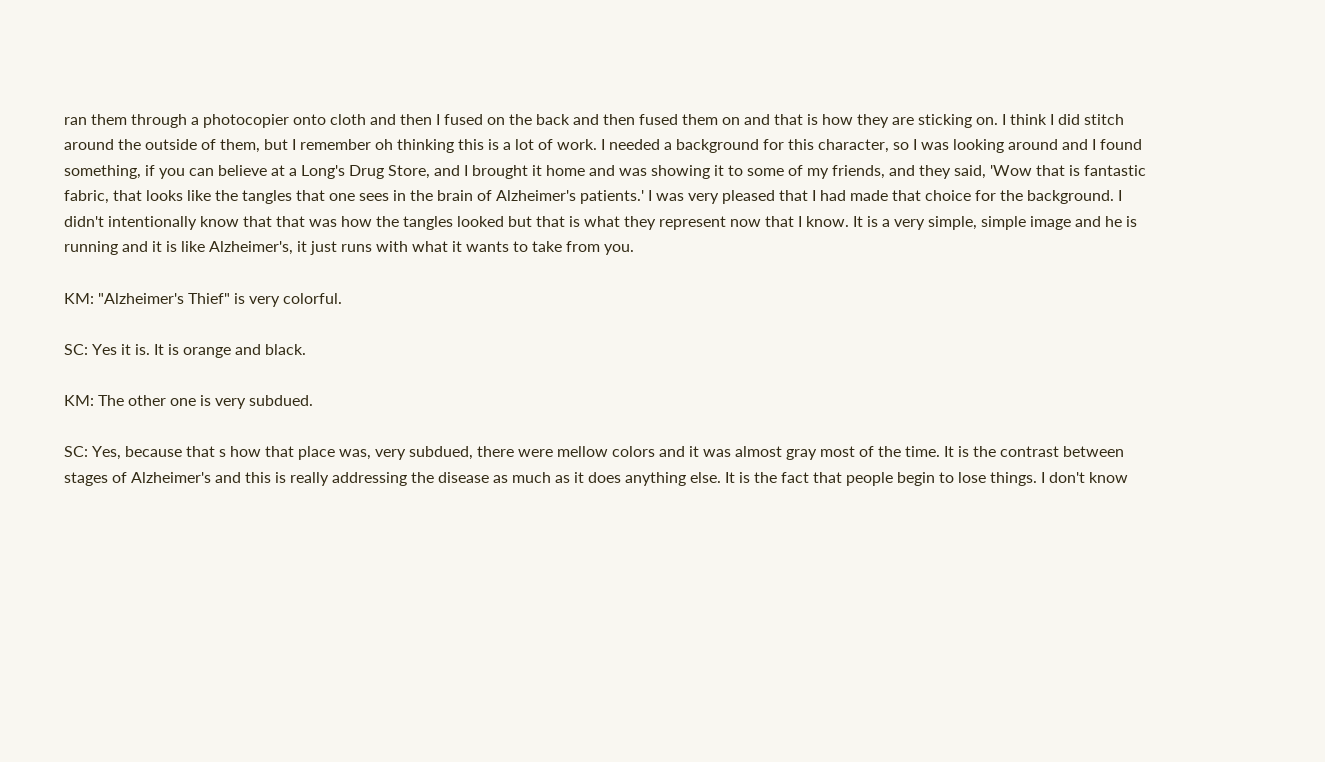ran them through a photocopier onto cloth and then I fused on the back and then fused them on and that is how they are sticking on. I think I did stitch around the outside of them, but I remember oh thinking this is a lot of work. I needed a background for this character, so I was looking around and I found something, if you can believe at a Long's Drug Store, and I brought it home and was showing it to some of my friends, and they said, 'Wow that is fantastic fabric, that looks like the tangles that one sees in the brain of Alzheimer's patients.' I was very pleased that I had made that choice for the background. I didn't intentionally know that that was how the tangles looked but that is what they represent now that I know. It is a very simple, simple image and he is running and it is like Alzheimer's, it just runs with what it wants to take from you.

KM: "Alzheimer's Thief" is very colorful.

SC: Yes it is. It is orange and black.

KM: The other one is very subdued.

SC: Yes, because that s how that place was, very subdued, there were mellow colors and it was almost gray most of the time. It is the contrast between stages of Alzheimer's and this is really addressing the disease as much as it does anything else. It is the fact that people begin to lose things. I don't know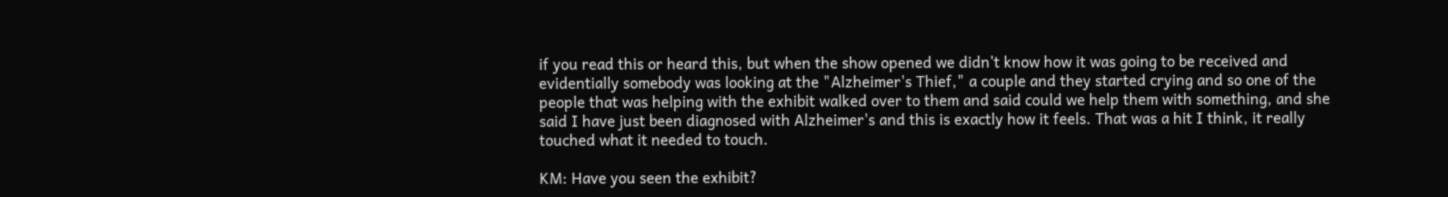if you read this or heard this, but when the show opened we didn't know how it was going to be received and evidentially somebody was looking at the "Alzheimer's Thief," a couple and they started crying and so one of the people that was helping with the exhibit walked over to them and said could we help them with something, and she said I have just been diagnosed with Alzheimer's and this is exactly how it feels. That was a hit I think, it really touched what it needed to touch.

KM: Have you seen the exhibit?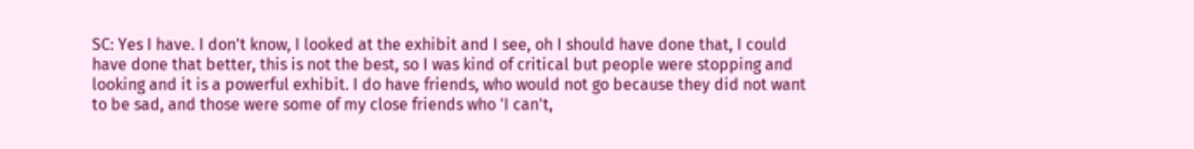SC: Yes I have. I don't know, I looked at the exhibit and I see, oh I should have done that, I could have done that better, this is not the best, so I was kind of critical but people were stopping and looking and it is a powerful exhibit. I do have friends, who would not go because they did not want to be sad, and those were some of my close friends who 'I can't,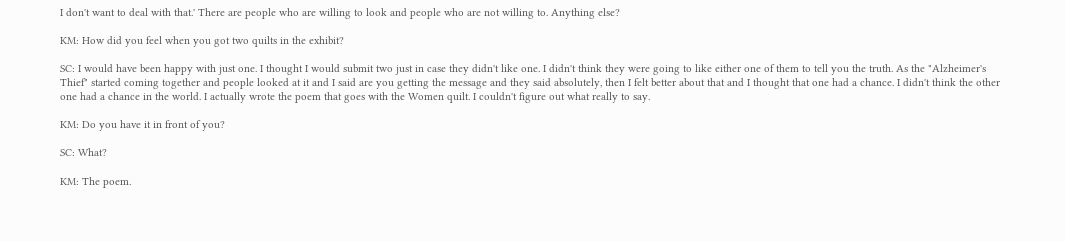I don't want to deal with that.' There are people who are willing to look and people who are not willing to. Anything else?

KM: How did you feel when you got two quilts in the exhibit?

SC: I would have been happy with just one. I thought I would submit two just in case they didn't like one. I didn't think they were going to like either one of them to tell you the truth. As the "Alzheimer's Thief" started coming together and people looked at it and I said are you getting the message and they said absolutely, then I felt better about that and I thought that one had a chance. I didn't think the other one had a chance in the world. I actually wrote the poem that goes with the Women quilt. I couldn't figure out what really to say.

KM: Do you have it in front of you?

SC: What?

KM: The poem.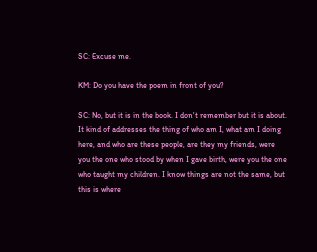SC: Excuse me.

KM: Do you have the poem in front of you?

SC: No, but it is in the book. I don't remember but it is about. It kind of addresses the thing of who am I, what am I doing here, and who are these people, are they my friends, were you the one who stood by when I gave birth, were you the one who taught my children. I know things are not the same, but this is where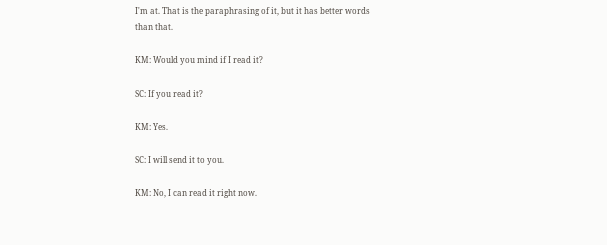I'm at. That is the paraphrasing of it, but it has better words than that.

KM: Would you mind if I read it?

SC: If you read it?

KM: Yes.

SC: I will send it to you.

KM: No, I can read it right now.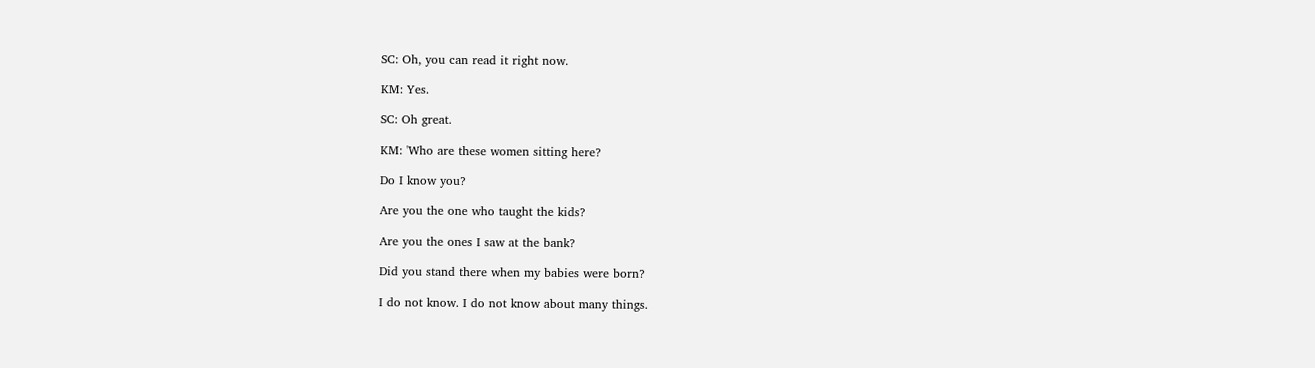SC: Oh, you can read it right now.

KM: Yes.

SC: Oh great.

KM: 'Who are these women sitting here?

Do I know you?

Are you the one who taught the kids?

Are you the ones I saw at the bank?

Did you stand there when my babies were born?

I do not know. I do not know about many things.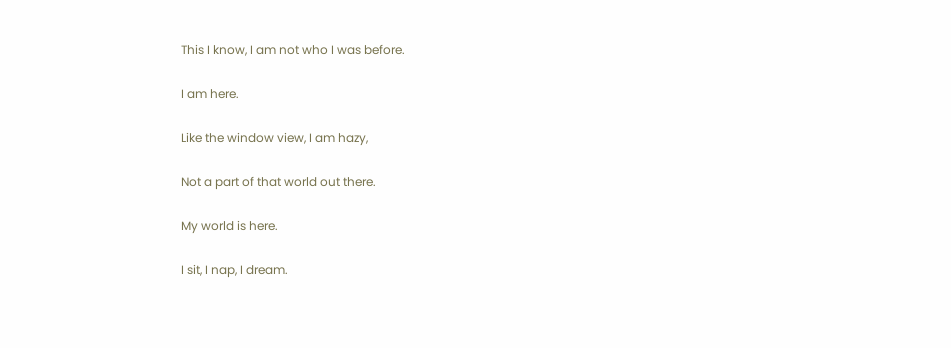This I know, I am not who I was before.

I am here.

Like the window view, I am hazy,

Not a part of that world out there.

My world is here.

I sit, I nap, I dream.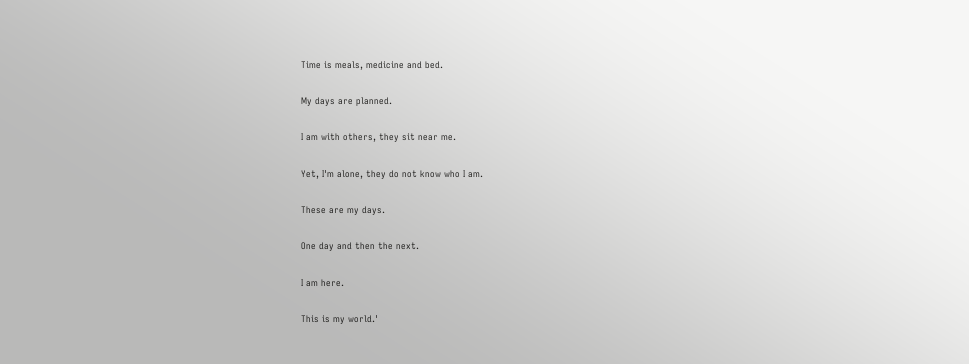Time is meals, medicine and bed.

My days are planned.

I am with others, they sit near me.

Yet, I'm alone, they do not know who I am.

These are my days.

One day and then the next.

I am here.

This is my world.'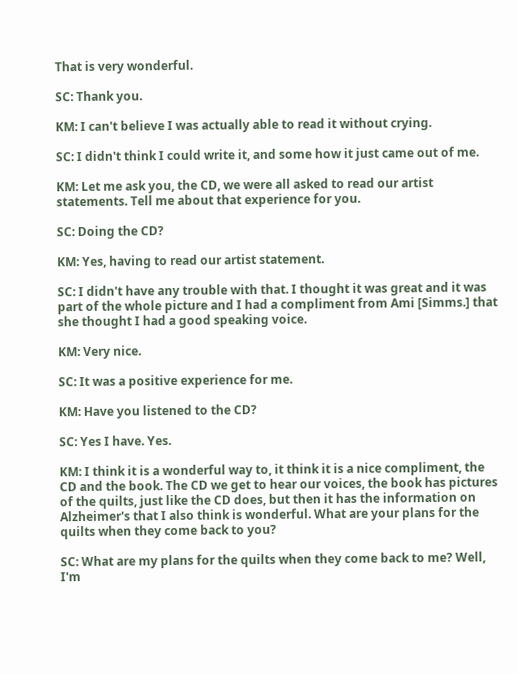That is very wonderful.

SC: Thank you.

KM: I can't believe I was actually able to read it without crying.

SC: I didn't think I could write it, and some how it just came out of me.

KM: Let me ask you, the CD, we were all asked to read our artist statements. Tell me about that experience for you.

SC: Doing the CD?

KM: Yes, having to read our artist statement.

SC: I didn't have any trouble with that. I thought it was great and it was part of the whole picture and I had a compliment from Ami [Simms.] that she thought I had a good speaking voice.

KM: Very nice.

SC: It was a positive experience for me.

KM: Have you listened to the CD?

SC: Yes I have. Yes.

KM: I think it is a wonderful way to, it think it is a nice compliment, the CD and the book. The CD we get to hear our voices, the book has pictures of the quilts, just like the CD does, but then it has the information on Alzheimer's that I also think is wonderful. What are your plans for the quilts when they come back to you?

SC: What are my plans for the quilts when they come back to me? Well, I'm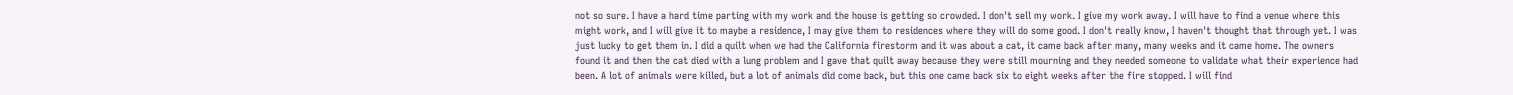not so sure. I have a hard time parting with my work and the house is getting so crowded. I don't sell my work. I give my work away. I will have to find a venue where this might work, and I will give it to maybe a residence, I may give them to residences where they will do some good. I don't really know, I haven't thought that through yet. I was just lucky to get them in. I did a quilt when we had the California firestorm and it was about a cat, it came back after many, many weeks and it came home. The owners found it and then the cat died with a lung problem and I gave that quilt away because they were still mourning and they needed someone to validate what their experience had been. A lot of animals were killed, but a lot of animals did come back, but this one came back six to eight weeks after the fire stopped. I will find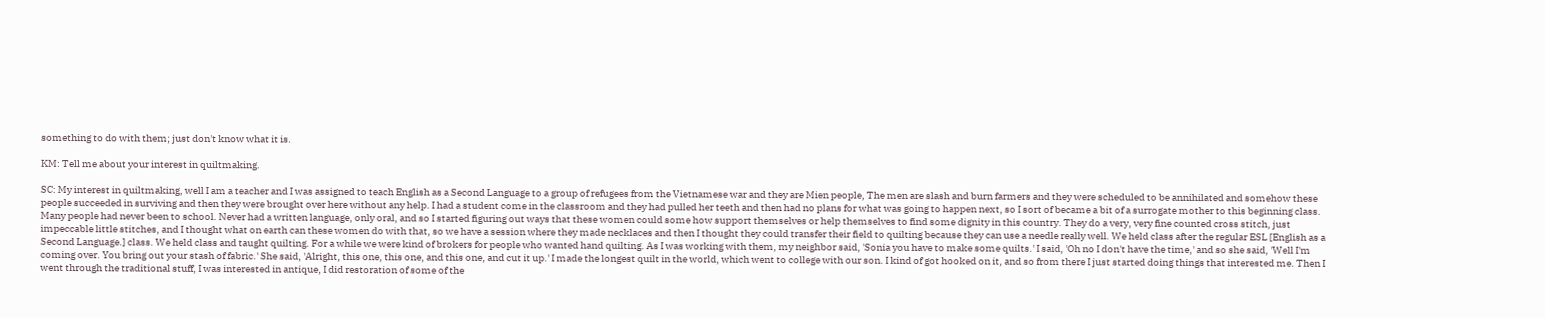something to do with them; just don't know what it is.

KM: Tell me about your interest in quiltmaking.

SC: My interest in quiltmaking, well I am a teacher and I was assigned to teach English as a Second Language to a group of refugees from the Vietnamese war and they are Mien people, The men are slash and burn farmers and they were scheduled to be annihilated and somehow these people succeeded in surviving and then they were brought over here without any help. I had a student come in the classroom and they had pulled her teeth and then had no plans for what was going to happen next, so I sort of became a bit of a surrogate mother to this beginning class. Many people had never been to school. Never had a written language, only oral, and so I started figuring out ways that these women could some how support themselves or help themselves to find some dignity in this country. They do a very, very fine counted cross stitch, just impeccable little stitches, and I thought what on earth can these women do with that, so we have a session where they made necklaces and then I thought they could transfer their field to quilting because they can use a needle really well. We held class after the regular ESL [English as a Second Language.] class. We held class and taught quilting. For a while we were kind of brokers for people who wanted hand quilting. As I was working with them, my neighbor said, 'Sonia you have to make some quilts.' I said, 'Oh no I don't have the time,' and so she said, 'Well I'm coming over. You bring out your stash of fabric.' She said, 'Alright, this one, this one, and this one, and cut it up.' I made the longest quilt in the world, which went to college with our son. I kind of got hooked on it, and so from there I just started doing things that interested me. Then I went through the traditional stuff, I was interested in antique, I did restoration of some of the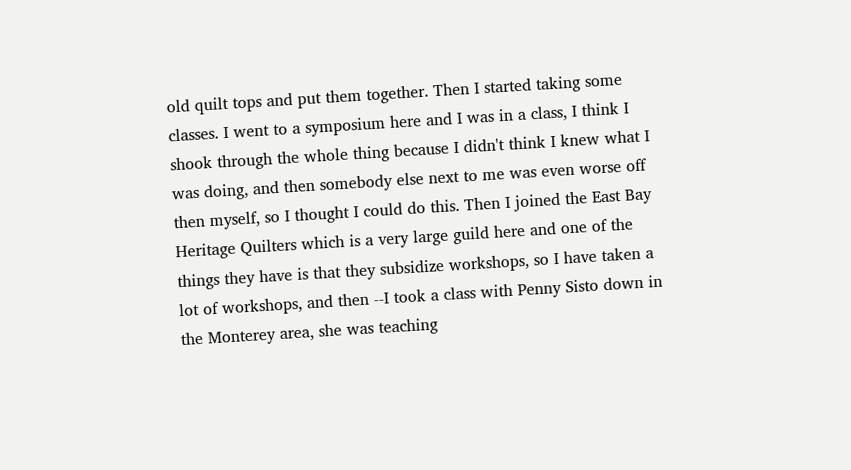old quilt tops and put them together. Then I started taking some classes. I went to a symposium here and I was in a class, I think I shook through the whole thing because I didn't think I knew what I was doing, and then somebody else next to me was even worse off then myself, so I thought I could do this. Then I joined the East Bay Heritage Quilters which is a very large guild here and one of the things they have is that they subsidize workshops, so I have taken a lot of workshops, and then --I took a class with Penny Sisto down in the Monterey area, she was teaching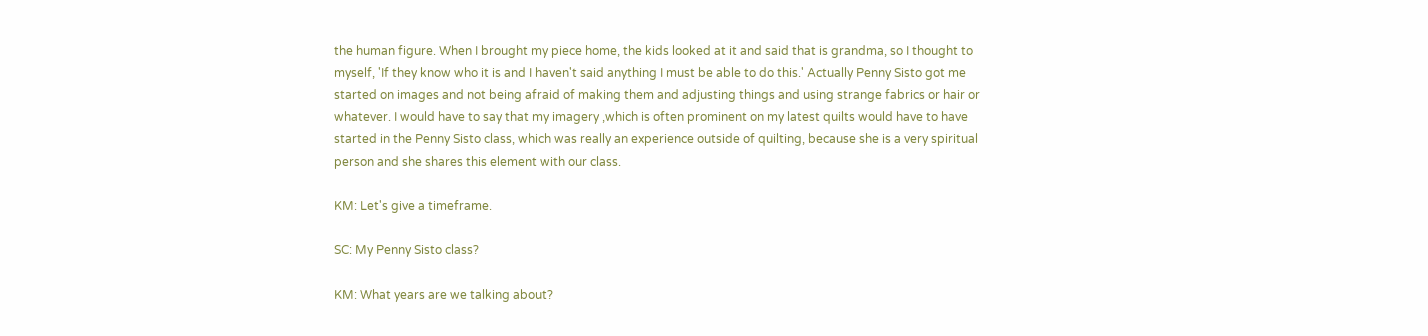the human figure. When I brought my piece home, the kids looked at it and said that is grandma, so I thought to myself, 'If they know who it is and I haven't said anything I must be able to do this.' Actually Penny Sisto got me started on images and not being afraid of making them and adjusting things and using strange fabrics or hair or whatever. I would have to say that my imagery ,which is often prominent on my latest quilts would have to have started in the Penny Sisto class, which was really an experience outside of quilting, because she is a very spiritual person and she shares this element with our class.

KM: Let's give a timeframe.

SC: My Penny Sisto class?

KM: What years are we talking about?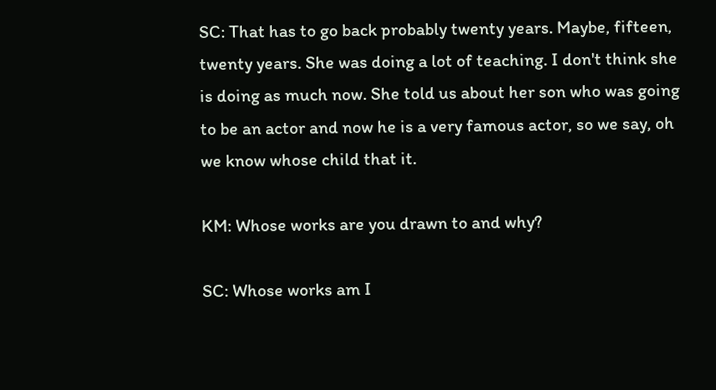SC: That has to go back probably twenty years. Maybe, fifteen, twenty years. She was doing a lot of teaching. I don't think she is doing as much now. She told us about her son who was going to be an actor and now he is a very famous actor, so we say, oh we know whose child that it.

KM: Whose works are you drawn to and why?

SC: Whose works am I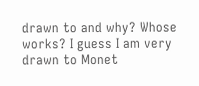drawn to and why? Whose works? I guess I am very drawn to Monet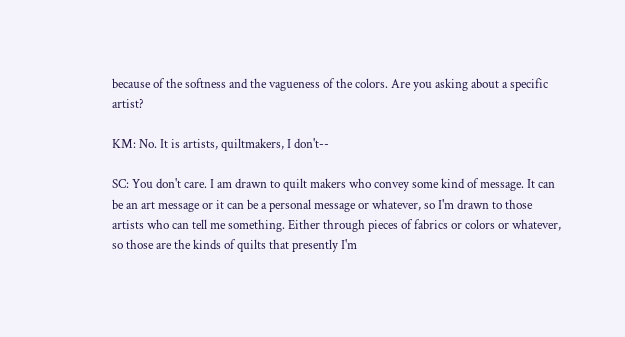because of the softness and the vagueness of the colors. Are you asking about a specific artist?

KM: No. It is artists, quiltmakers, I don't--

SC: You don't care. I am drawn to quilt makers who convey some kind of message. It can be an art message or it can be a personal message or whatever, so I'm drawn to those artists who can tell me something. Either through pieces of fabrics or colors or whatever, so those are the kinds of quilts that presently I'm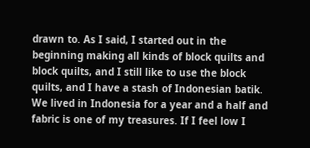drawn to. As I said, I started out in the beginning making all kinds of block quilts and block quilts, and I still like to use the block quilts, and I have a stash of Indonesian batik. We lived in Indonesia for a year and a half and fabric is one of my treasures. If I feel low I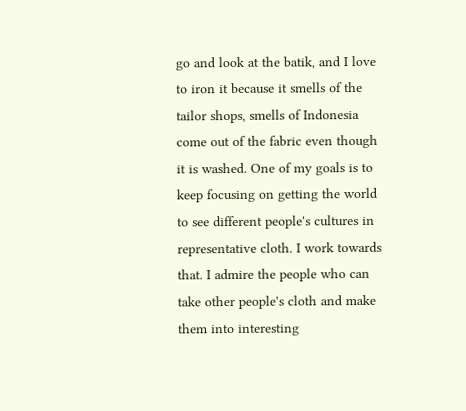go and look at the batik, and I love to iron it because it smells of the tailor shops, smells of Indonesia come out of the fabric even though it is washed. One of my goals is to keep focusing on getting the world to see different people's cultures in representative cloth. I work towards that. I admire the people who can take other people's cloth and make them into interesting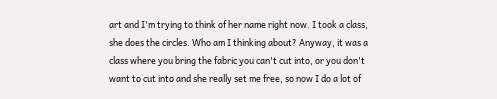art and I'm trying to think of her name right now. I took a class, she does the circles. Who am I thinking about? Anyway, it was a class where you bring the fabric you can't cut into, or you don't want to cut into and she really set me free, so now I do a lot of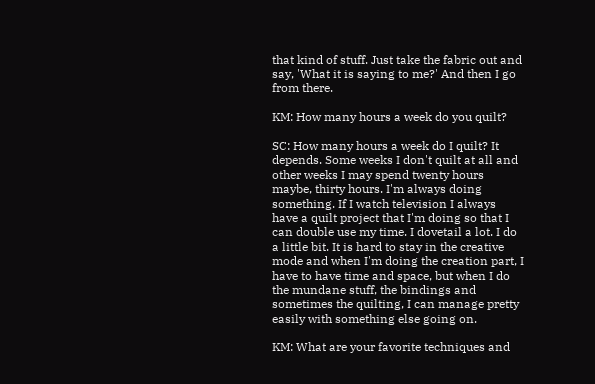that kind of stuff. Just take the fabric out and say, 'What it is saying to me?' And then I go from there.

KM: How many hours a week do you quilt?

SC: How many hours a week do I quilt? It depends. Some weeks I don't quilt at all and other weeks I may spend twenty hours maybe, thirty hours. I'm always doing something. If I watch television I always have a quilt project that I'm doing so that I can double use my time. I dovetail a lot. I do a little bit. It is hard to stay in the creative mode and when I'm doing the creation part, I have to have time and space, but when I do the mundane stuff, the bindings and sometimes the quilting, I can manage pretty easily with something else going on.

KM: What are your favorite techniques and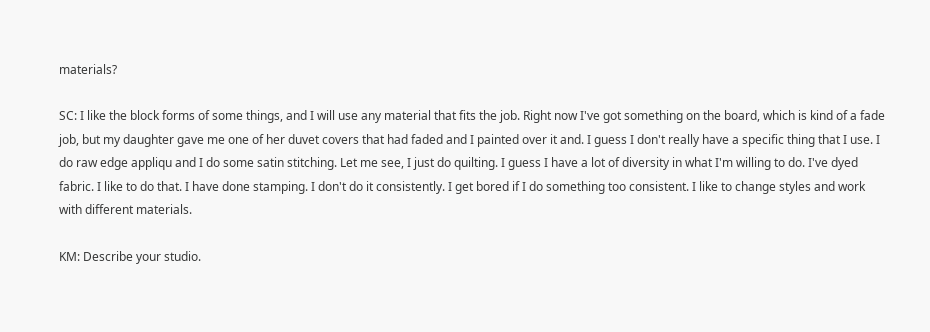materials?

SC: I like the block forms of some things, and I will use any material that fits the job. Right now I've got something on the board, which is kind of a fade job, but my daughter gave me one of her duvet covers that had faded and I painted over it and. I guess I don't really have a specific thing that I use. I do raw edge appliqu and I do some satin stitching. Let me see, I just do quilting. I guess I have a lot of diversity in what I'm willing to do. I've dyed fabric. I like to do that. I have done stamping. I don't do it consistently. I get bored if I do something too consistent. I like to change styles and work with different materials.

KM: Describe your studio.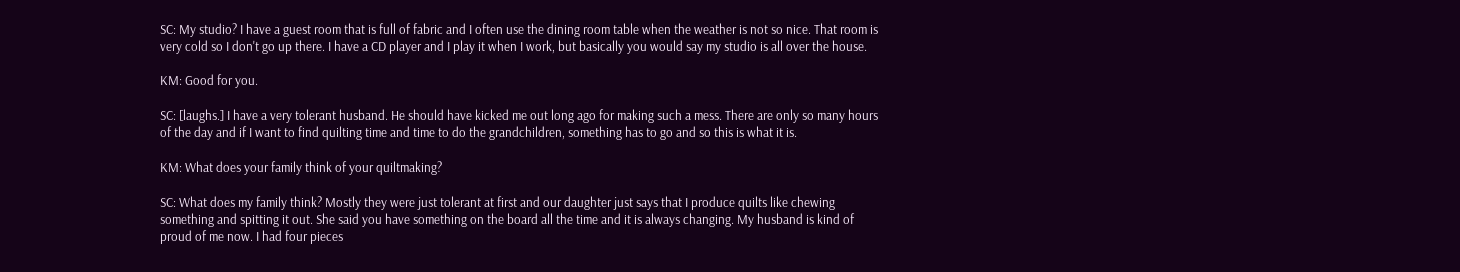SC: My studio? I have a guest room that is full of fabric and I often use the dining room table when the weather is not so nice. That room is very cold so I don't go up there. I have a CD player and I play it when I work, but basically you would say my studio is all over the house.

KM: Good for you.

SC: [laughs.] I have a very tolerant husband. He should have kicked me out long ago for making such a mess. There are only so many hours of the day and if I want to find quilting time and time to do the grandchildren, something has to go and so this is what it is.

KM: What does your family think of your quiltmaking?

SC: What does my family think? Mostly they were just tolerant at first and our daughter just says that I produce quilts like chewing something and spitting it out. She said you have something on the board all the time and it is always changing. My husband is kind of proud of me now. I had four pieces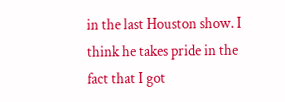in the last Houston show. I think he takes pride in the fact that I got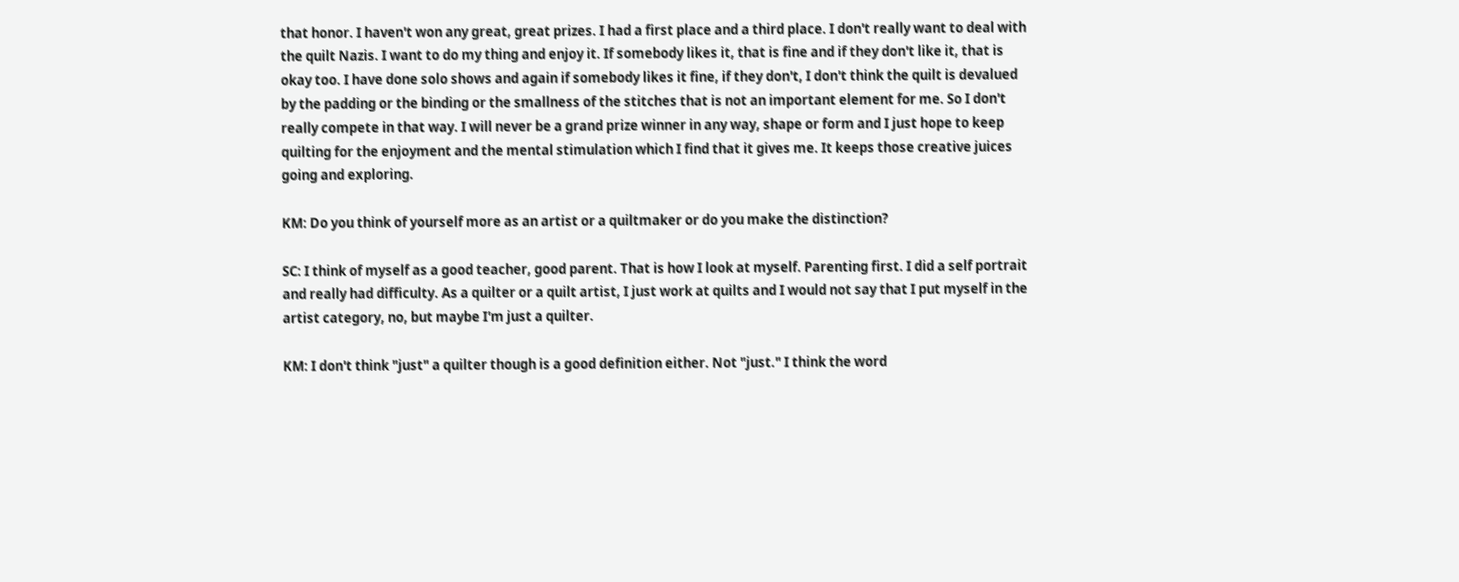that honor. I haven't won any great, great prizes. I had a first place and a third place. I don't really want to deal with the quilt Nazis. I want to do my thing and enjoy it. If somebody likes it, that is fine and if they don't like it, that is okay too. I have done solo shows and again if somebody likes it fine, if they don't, I don't think the quilt is devalued by the padding or the binding or the smallness of the stitches that is not an important element for me. So I don't really compete in that way. I will never be a grand prize winner in any way, shape or form and I just hope to keep quilting for the enjoyment and the mental stimulation which I find that it gives me. It keeps those creative juices going and exploring.

KM: Do you think of yourself more as an artist or a quiltmaker or do you make the distinction?

SC: I think of myself as a good teacher, good parent. That is how I look at myself. Parenting first. I did a self portrait and really had difficulty. As a quilter or a quilt artist, I just work at quilts and I would not say that I put myself in the artist category, no, but maybe I'm just a quilter.

KM: I don't think "just" a quilter though is a good definition either. Not "just." I think the word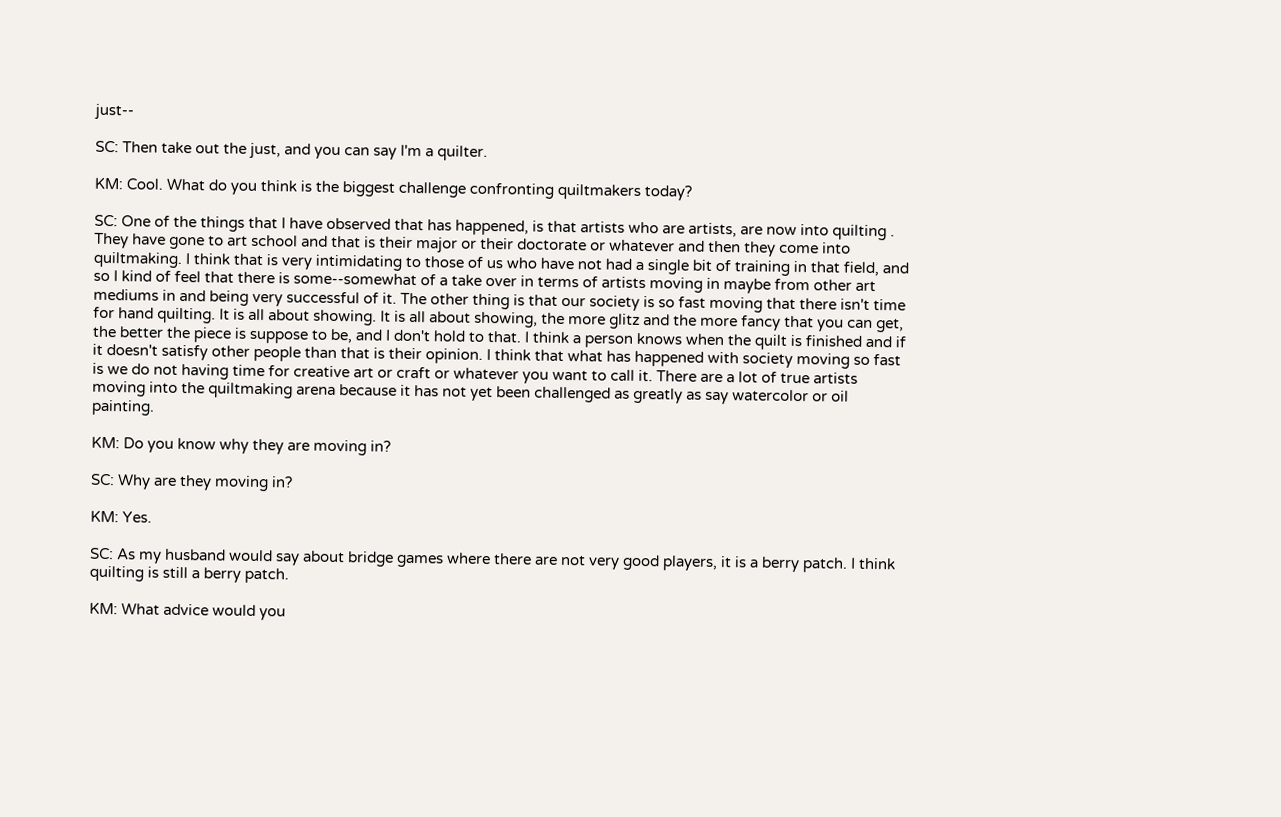just--

SC: Then take out the just, and you can say I'm a quilter.

KM: Cool. What do you think is the biggest challenge confronting quiltmakers today?

SC: One of the things that I have observed that has happened, is that artists who are artists, are now into quilting . They have gone to art school and that is their major or their doctorate or whatever and then they come into quiltmaking. I think that is very intimidating to those of us who have not had a single bit of training in that field, and so I kind of feel that there is some--somewhat of a take over in terms of artists moving in maybe from other art mediums in and being very successful of it. The other thing is that our society is so fast moving that there isn't time for hand quilting. It is all about showing. It is all about showing, the more glitz and the more fancy that you can get, the better the piece is suppose to be, and I don't hold to that. I think a person knows when the quilt is finished and if it doesn't satisfy other people than that is their opinion. I think that what has happened with society moving so fast is we do not having time for creative art or craft or whatever you want to call it. There are a lot of true artists moving into the quiltmaking arena because it has not yet been challenged as greatly as say watercolor or oil painting.

KM: Do you know why they are moving in?

SC: Why are they moving in?

KM: Yes.

SC: As my husband would say about bridge games where there are not very good players, it is a berry patch. I think quilting is still a berry patch.

KM: What advice would you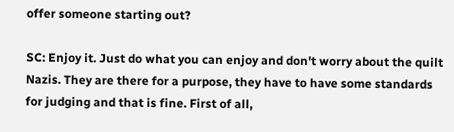offer someone starting out?

SC: Enjoy it. Just do what you can enjoy and don't worry about the quilt Nazis. They are there for a purpose, they have to have some standards for judging and that is fine. First of all,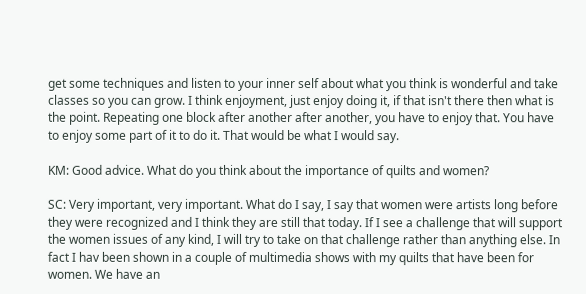get some techniques and listen to your inner self about what you think is wonderful and take classes so you can grow. I think enjoyment, just enjoy doing it, if that isn't there then what is the point. Repeating one block after another after another, you have to enjoy that. You have to enjoy some part of it to do it. That would be what I would say.

KM: Good advice. What do you think about the importance of quilts and women?

SC: Very important, very important. What do I say, I say that women were artists long before they were recognized and I think they are still that today. If I see a challenge that will support the women issues of any kind, I will try to take on that challenge rather than anything else. In fact I hav been shown in a couple of multimedia shows with my quilts that have been for women. We have an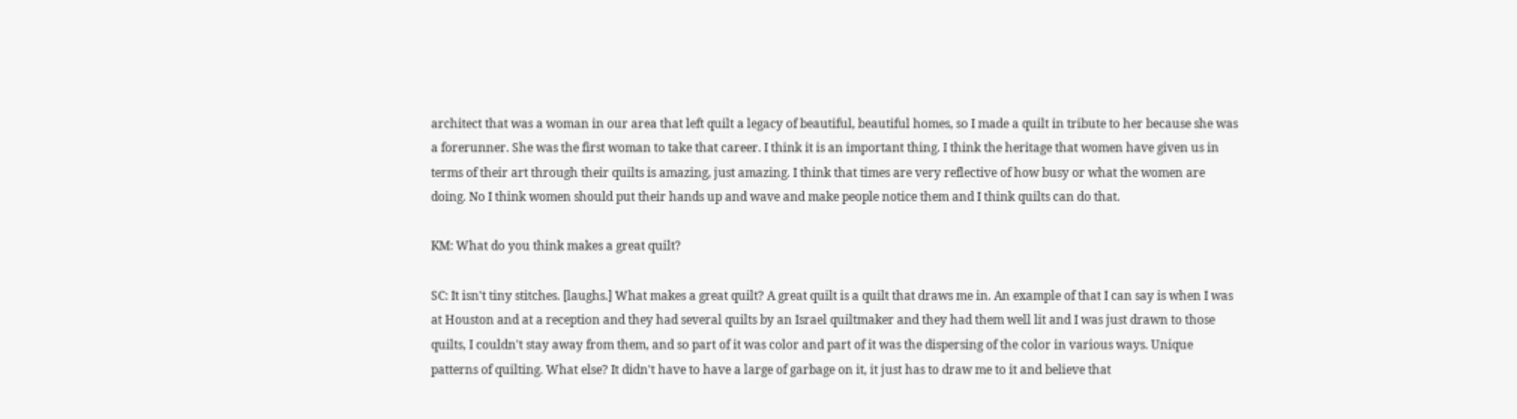architect that was a woman in our area that left quilt a legacy of beautiful, beautiful homes, so I made a quilt in tribute to her because she was a forerunner. She was the first woman to take that career. I think it is an important thing. I think the heritage that women have given us in terms of their art through their quilts is amazing, just amazing. I think that times are very reflective of how busy or what the women are doing. No I think women should put their hands up and wave and make people notice them and I think quilts can do that.

KM: What do you think makes a great quilt?

SC: It isn't tiny stitches. [laughs.] What makes a great quilt? A great quilt is a quilt that draws me in. An example of that I can say is when I was at Houston and at a reception and they had several quilts by an Israel quiltmaker and they had them well lit and I was just drawn to those quilts, I couldn't stay away from them, and so part of it was color and part of it was the dispersing of the color in various ways. Unique patterns of quilting. What else? It didn't have to have a large of garbage on it, it just has to draw me to it and believe that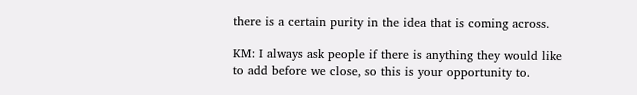there is a certain purity in the idea that is coming across.

KM: I always ask people if there is anything they would like to add before we close, so this is your opportunity to.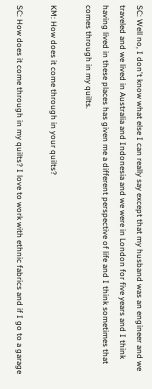SC: Well no, I don't know what else I can really say except that my husband was an engineer and we traveled and we lived in Australia and Indonesia and we were in London for five years and I think having lived in these places has given me a different perspective of life and I think sometimes that comes through in my quilts.

KM: How does it come through in your quilts?

SC: How does it come through in my quilts? I love to work with ethnic fabrics and if I go to a garage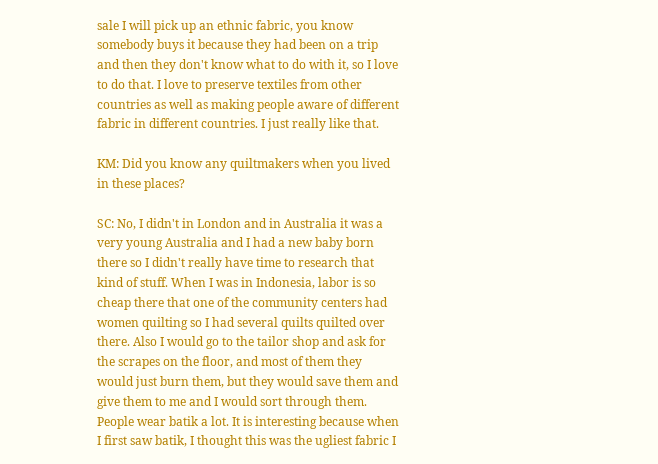sale I will pick up an ethnic fabric, you know somebody buys it because they had been on a trip and then they don't know what to do with it, so I love to do that. I love to preserve textiles from other countries as well as making people aware of different fabric in different countries. I just really like that.

KM: Did you know any quiltmakers when you lived in these places?

SC: No, I didn't in London and in Australia it was a very young Australia and I had a new baby born there so I didn't really have time to research that kind of stuff. When I was in Indonesia, labor is so cheap there that one of the community centers had women quilting so I had several quilts quilted over there. Also I would go to the tailor shop and ask for the scrapes on the floor, and most of them they would just burn them, but they would save them and give them to me and I would sort through them. People wear batik a lot. It is interesting because when I first saw batik, I thought this was the ugliest fabric I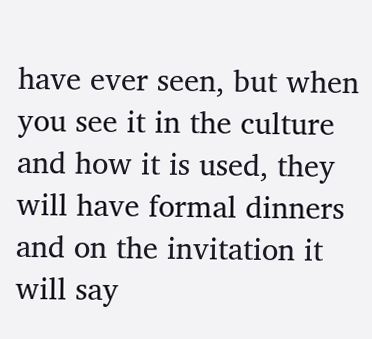have ever seen, but when you see it in the culture and how it is used, they will have formal dinners and on the invitation it will say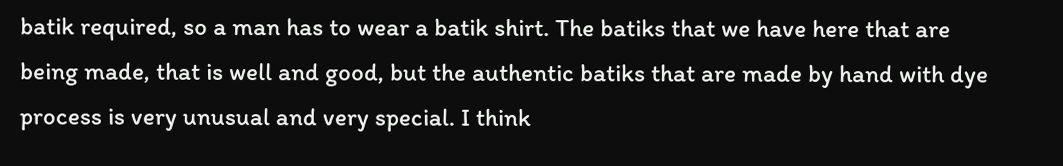batik required, so a man has to wear a batik shirt. The batiks that we have here that are being made, that is well and good, but the authentic batiks that are made by hand with dye process is very unusual and very special. I think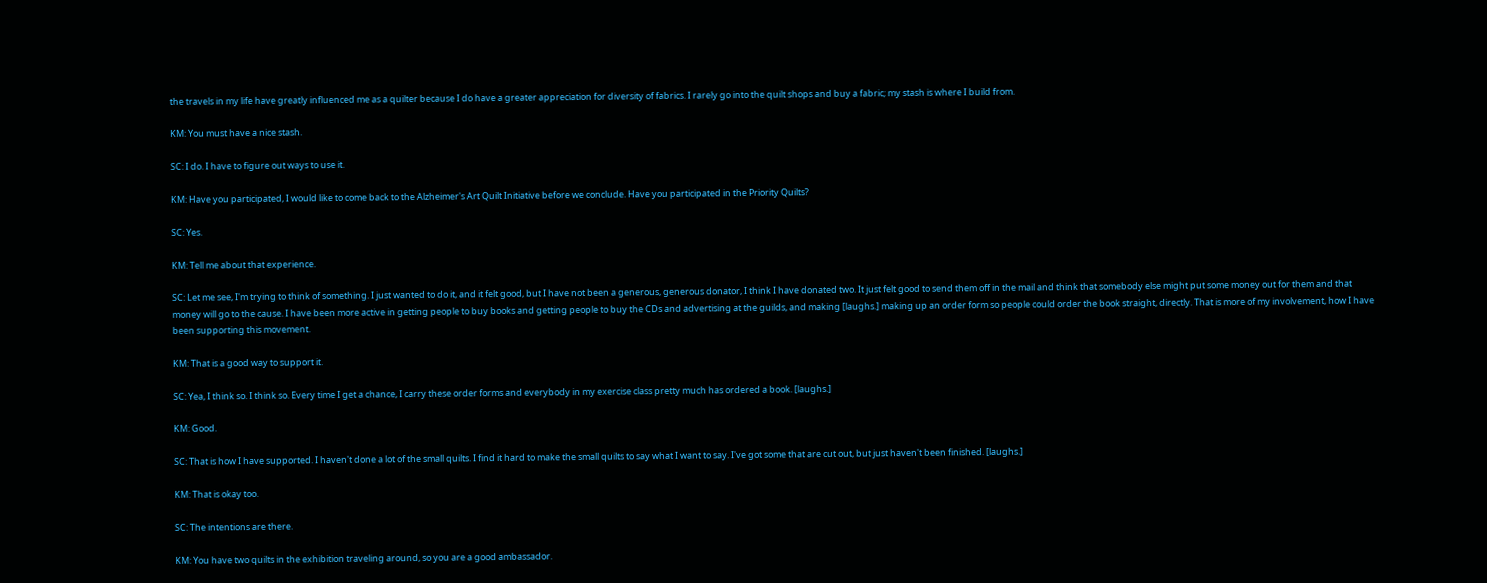the travels in my life have greatly influenced me as a quilter because I do have a greater appreciation for diversity of fabrics. I rarely go into the quilt shops and buy a fabric; my stash is where I build from.

KM: You must have a nice stash.

SC: I do. I have to figure out ways to use it.

KM: Have you participated, I would like to come back to the Alzheimer's Art Quilt Initiative before we conclude. Have you participated in the Priority Quilts?

SC: Yes.

KM: Tell me about that experience.

SC: Let me see, I'm trying to think of something. I just wanted to do it, and it felt good, but I have not been a generous, generous donator, I think I have donated two. It just felt good to send them off in the mail and think that somebody else might put some money out for them and that money will go to the cause. I have been more active in getting people to buy books and getting people to buy the CDs and advertising at the guilds, and making [laughs.] making up an order form so people could order the book straight, directly. That is more of my involvement, how I have been supporting this movement.

KM: That is a good way to support it.

SC: Yea, I think so. I think so. Every time I get a chance, I carry these order forms and everybody in my exercise class pretty much has ordered a book. [laughs.]

KM: Good.

SC: That is how I have supported. I haven't done a lot of the small quilts. I find it hard to make the small quilts to say what I want to say. I've got some that are cut out, but just haven't been finished. [laughs.]

KM: That is okay too.

SC: The intentions are there.

KM: You have two quilts in the exhibition traveling around, so you are a good ambassador.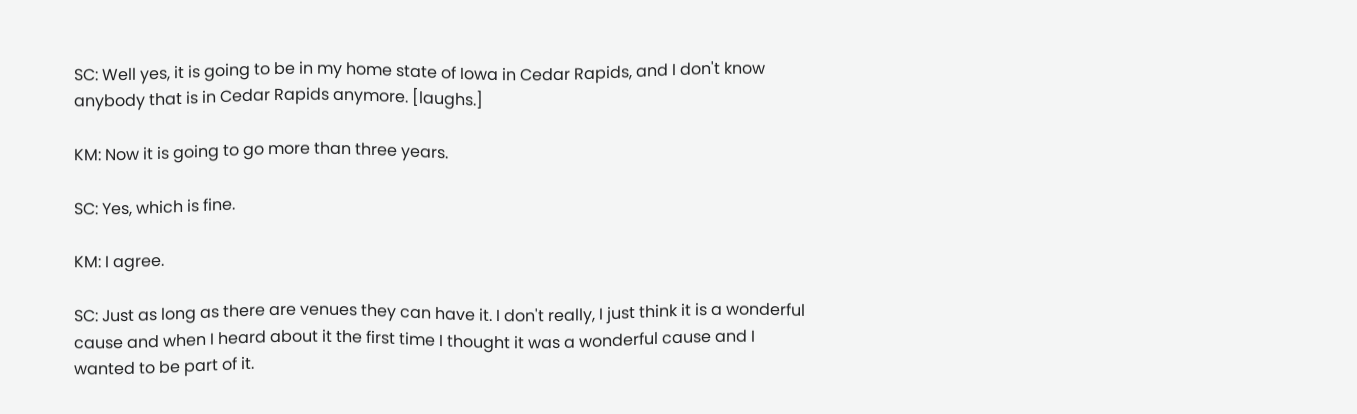SC: Well yes, it is going to be in my home state of Iowa in Cedar Rapids, and I don't know anybody that is in Cedar Rapids anymore. [laughs.]

KM: Now it is going to go more than three years.

SC: Yes, which is fine.

KM: I agree.

SC: Just as long as there are venues they can have it. I don't really, I just think it is a wonderful cause and when I heard about it the first time I thought it was a wonderful cause and I wanted to be part of it.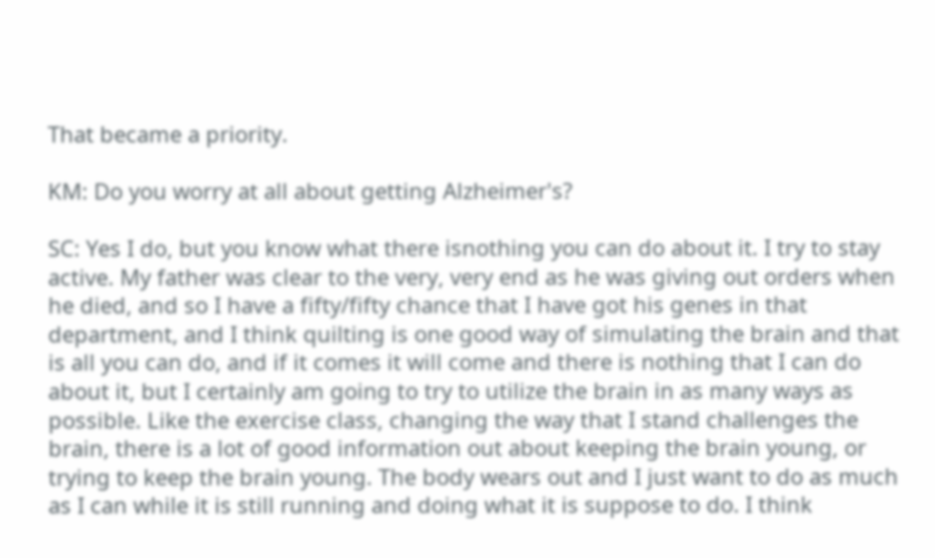That became a priority.

KM: Do you worry at all about getting Alzheimer's?

SC: Yes I do, but you know what there isnothing you can do about it. I try to stay active. My father was clear to the very, very end as he was giving out orders when he died, and so I have a fifty/fifty chance that I have got his genes in that department, and I think quilting is one good way of simulating the brain and that is all you can do, and if it comes it will come and there is nothing that I can do about it, but I certainly am going to try to utilize the brain in as many ways as possible. Like the exercise class, changing the way that I stand challenges the brain, there is a lot of good information out about keeping the brain young, or trying to keep the brain young. The body wears out and I just want to do as much as I can while it is still running and doing what it is suppose to do. I think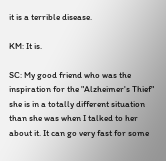it is a terrible disease.

KM: It is.

SC: My good friend who was the inspiration for the "Alzheimer's Thief" she is in a totally different situation than she was when I talked to her about it. It can go very fast for some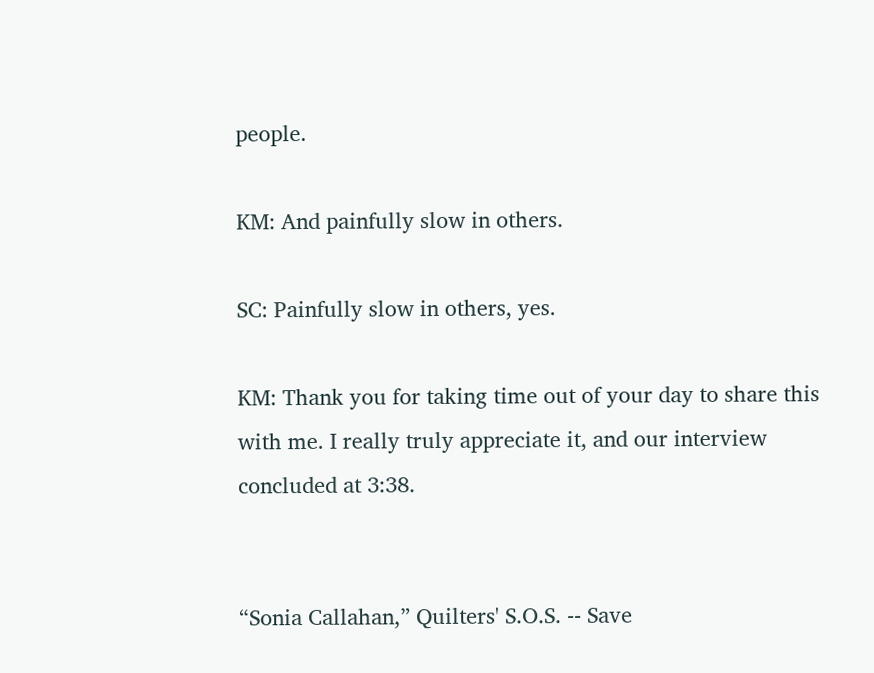people.

KM: And painfully slow in others.

SC: Painfully slow in others, yes.

KM: Thank you for taking time out of your day to share this with me. I really truly appreciate it, and our interview concluded at 3:38.


“Sonia Callahan,” Quilters' S.O.S. -- Save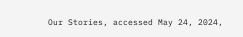Our Stories, accessed May 24, 2024,